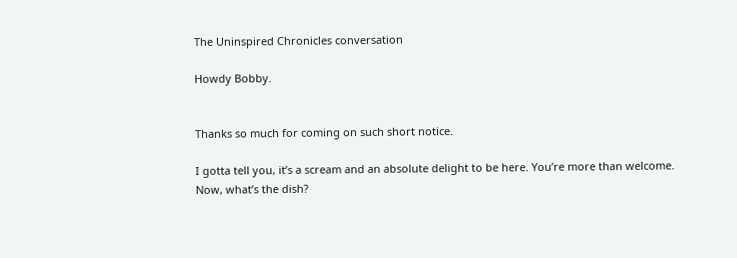The Uninspired Chronicles conversation

Howdy Bobby.


Thanks so much for coming on such short notice.

I gotta tell you, it’s a scream and an absolute delight to be here. You’re more than welcome. Now, what’s the dish?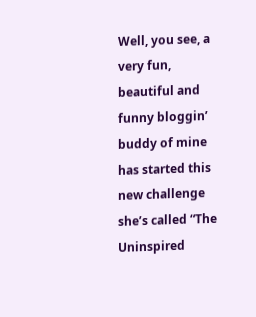Well, you see, a very fun, beautiful and funny bloggin’ buddy of mine has started this new challenge she’s called “The Uninspired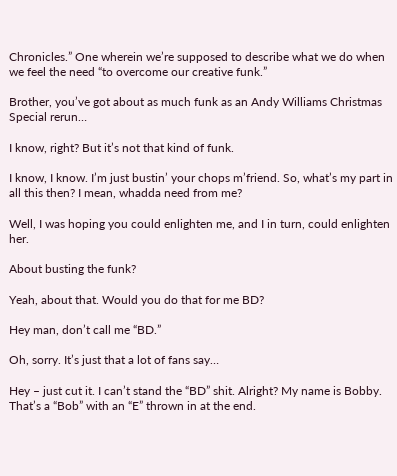Chronicles.” One wherein we’re supposed to describe what we do when we feel the need “to overcome our creative funk.”

Brother, you’ve got about as much funk as an Andy Williams Christmas Special rerun…

I know, right? But it’s not that kind of funk.

I know, I know. I’m just bustin’ your chops m’friend. So, what’s my part in all this then? I mean, whadda need from me?

Well, I was hoping you could enlighten me, and I in turn, could enlighten her.

About busting the funk?

Yeah, about that. Would you do that for me BD?

Hey man, don’t call me “BD.”

Oh, sorry. It’s just that a lot of fans say…

Hey – just cut it. I can’t stand the “BD” shit. Alright? My name is Bobby. That’s a “Bob” with an “E” thrown in at the end.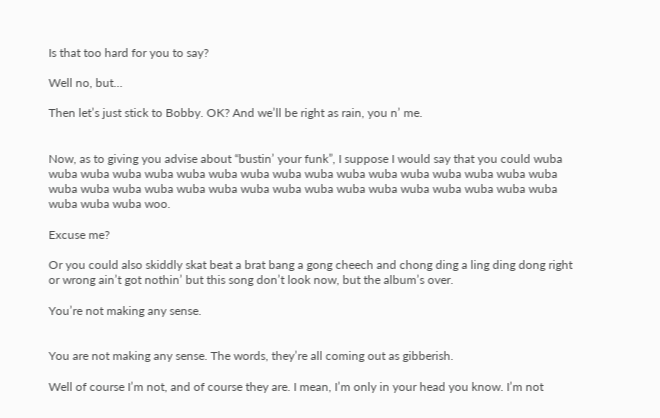Is that too hard for you to say?

Well no, but…

Then let’s just stick to Bobby. OK? And we’ll be right as rain, you n’ me.


Now, as to giving you advise about “bustin’ your funk”, I suppose I would say that you could wuba wuba wuba wuba wuba wuba wuba wuba wuba wuba wuba wuba wuba wuba wuba wuba wuba wuba wuba wuba wuba wuba wuba wuba wuba wuba wuba wuba wuba wuba wuba wuba wuba wuba wuba wuba woo.

Excuse me?

Or you could also skiddly skat beat a brat bang a gong cheech and chong ding a ling ding dong right or wrong ain’t got nothin’ but this song don’t look now, but the album’s over.

You’re not making any sense.


You are not making any sense. The words, they’re all coming out as gibberish.

Well of course I’m not, and of course they are. I mean, I’m only in your head you know. I’m not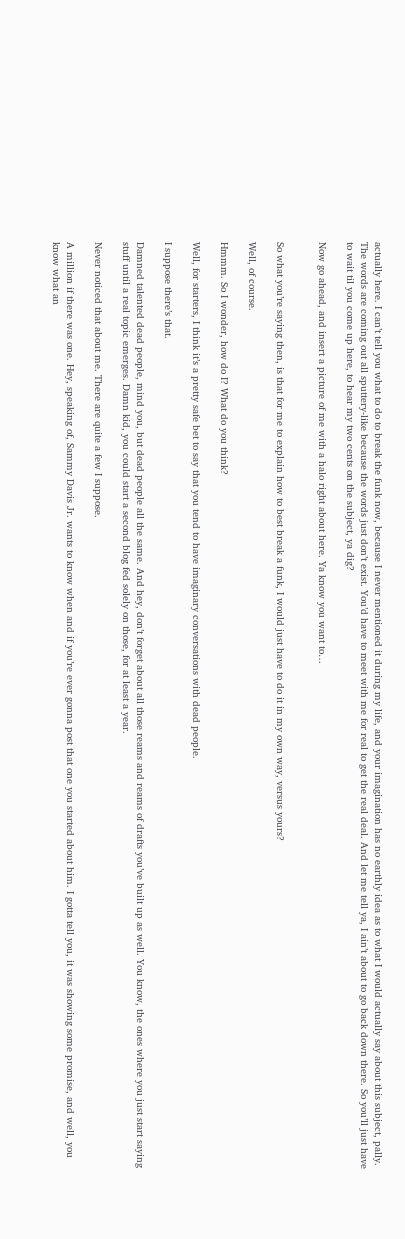actually here. I can’t tell you what to do to break the funk now, because I never mentioned it during my life, and your imagination has no earthly idea as to what I would actually say about this subject, pally. The words are coming out all sputtery-like because the words just don’t exist. You’d have to meet with me for real to get the real deal. And let me tell ya, I ain’t about to go back down there. So you’ll just have to wait til you come up here, to hear my two cents on the subject, ya dig?

Now go ahead, and insert a picture of me with a halo right about here. Ya know you want to…


So what you’re saying then, is that for me to explain how to best break a funk, I would just have to do it in my own way, versus yours?

Well, of course.

Hmmm. So I wonder, how do I? What do you think?

Well, for starters, I think it’s a pretty safe bet to say that you tend to have imaginary conversations with dead people.

I suppose there’s that.

Damned talented dead people, mind you, but dead people all the same. And hey, don’t forget about all those reams and reams of drafts you’ve built up as well. You know, the ones where you just start saying stuff until a real topic emerges. Damn kid, you could start a second blog fed solely on those, for at least a year.

Never noticed that about me. There are quite a few I suppose.

A million if there was one. Hey, speaking of, Sammy Davis Jr. wants to know when and if you’re ever gonna post that one you started about him. I gotta tell you, it was showing some promise, and well, you know what an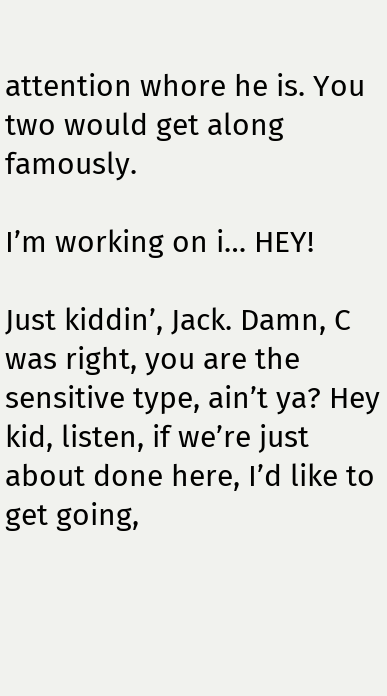attention whore he is. You two would get along famously.

I’m working on i… HEY!

Just kiddin’, Jack. Damn, C was right, you are the sensitive type, ain’t ya? Hey kid, listen, if we’re just about done here, I’d like to get going,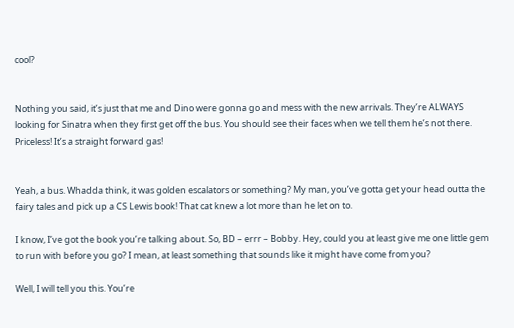cool?


Nothing you said, it’s just that me and Dino were gonna go and mess with the new arrivals. They’re ALWAYS looking for Sinatra when they first get off the bus. You should see their faces when we tell them he’s not there. Priceless! It’s a straight forward gas!


Yeah, a bus. Whadda think, it was golden escalators or something? My man, you’ve gotta get your head outta the fairy tales and pick up a CS Lewis book! That cat knew a lot more than he let on to.

I know, I’ve got the book you’re talking about. So, BD – errr – Bobby. Hey, could you at least give me one little gem to run with before you go? I mean, at least something that sounds like it might have come from you?

Well, I will tell you this. You’re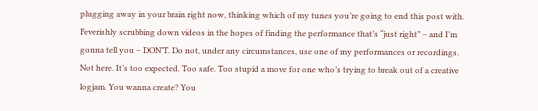plugging away in your brain right now, thinking which of my tunes you’re going to end this post with. Feverishly scrubbing down videos in the hopes of finding the performance that’s “just right” – and I’m gonna tell you – DON’T. Do not, under any circumstances, use one of my performances or recordings. Not here. It’s too expected. Too safe. Too stupid a move for one who’s trying to break out of a creative logjam. You wanna create? You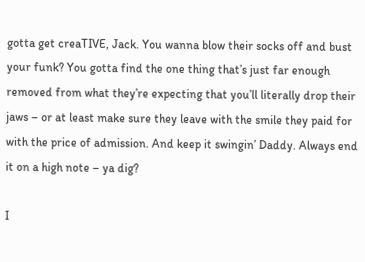gotta get creaTIVE, Jack. You wanna blow their socks off and bust your funk? You gotta find the one thing that’s just far enough removed from what they’re expecting that you’ll literally drop their jaws – or at least make sure they leave with the smile they paid for with the price of admission. And keep it swingin’ Daddy. Always end it on a high note – ya dig?

I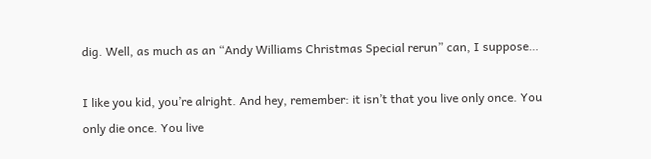dig. Well, as much as an “Andy Williams Christmas Special rerun” can, I suppose…

I like you kid, you’re alright. And hey, remember: it isn’t that you live only once. You only die once. You live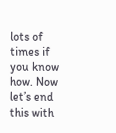lots of times if you know how. Now let’s end this with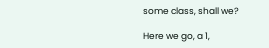some class, shall we?

Here we go, a 1,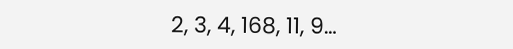2, 3, 4, 168, 11, 9…